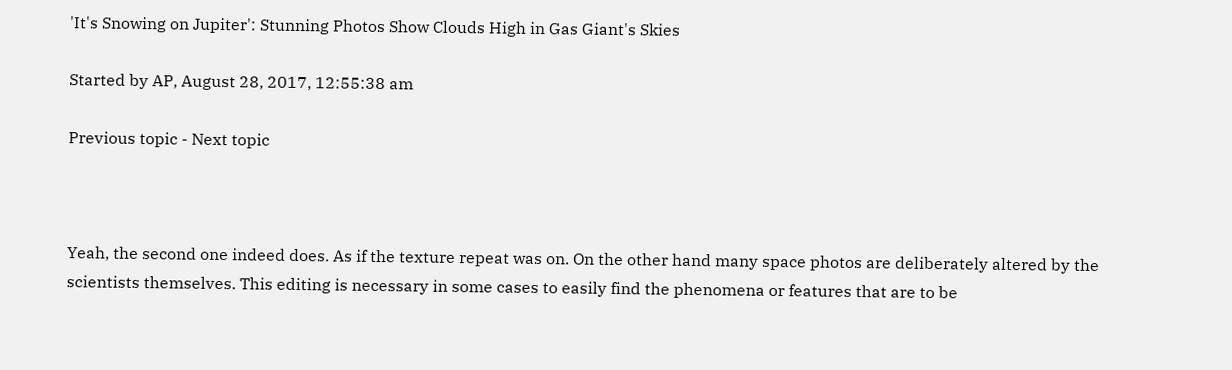'It's Snowing on Jupiter': Stunning Photos Show Clouds High in Gas Giant's Skies

Started by AP, August 28, 2017, 12:55:38 am

Previous topic - Next topic



Yeah, the second one indeed does. As if the texture repeat was on. On the other hand many space photos are deliberately altered by the scientists themselves. This editing is necessary in some cases to easily find the phenomena or features that are to be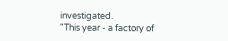investigated.
"This year - a factory of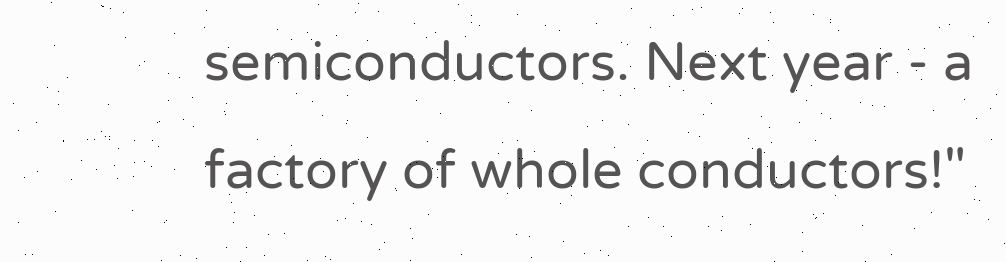semiconductors. Next year - a factory of whole conductors!"